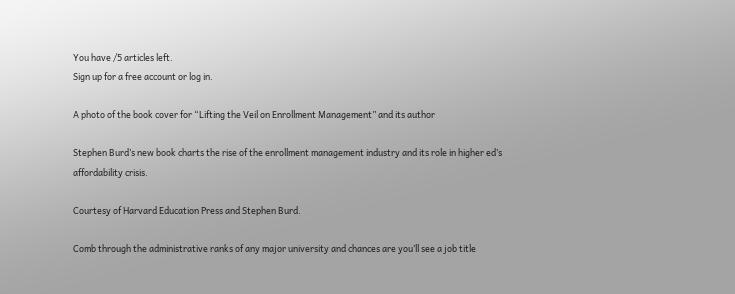You have /5 articles left.
Sign up for a free account or log in.

A photo of the book cover for “Lifting the Veil on Enrollment Management” and its author

Stephen Burd’s new book charts the rise of the enrollment management industry and its role in higher ed’s affordability crisis.

Courtesy of Harvard Education Press and Stephen Burd.

Comb through the administrative ranks of any major university and chances are you’ll see a job title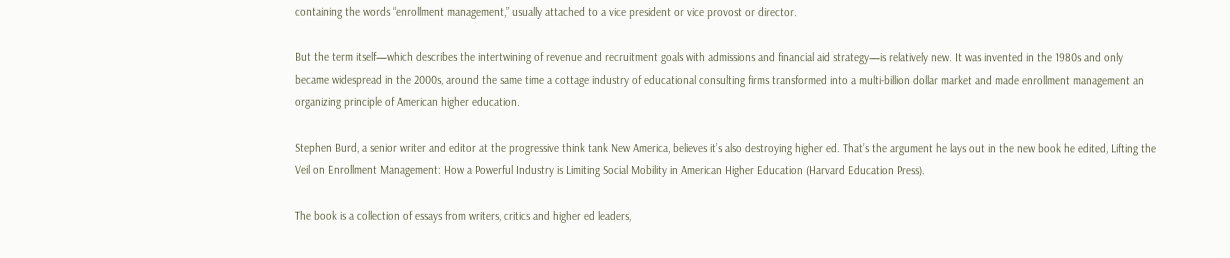containing the words “enrollment management,” usually attached to a vice president or vice provost or director.

But the term itself—which describes the intertwining of revenue and recruitment goals with admissions and financial aid strategy—is relatively new. It was invented in the 1980s and only became widespread in the 2000s, around the same time a cottage industry of educational consulting firms transformed into a multi-billion dollar market and made enrollment management an organizing principle of American higher education.

Stephen Burd, a senior writer and editor at the progressive think tank New America, believes it’s also destroying higher ed. That’s the argument he lays out in the new book he edited, Lifting the Veil on Enrollment Management: How a Powerful Industry is Limiting Social Mobility in American Higher Education (Harvard Education Press).

The book is a collection of essays from writers, critics and higher ed leaders,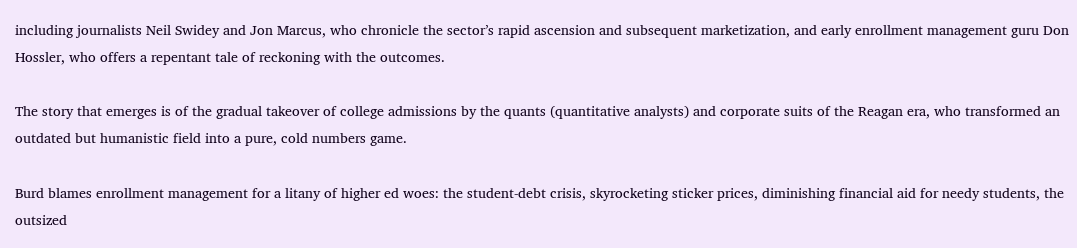including journalists Neil Swidey and Jon Marcus, who chronicle the sector’s rapid ascension and subsequent marketization, and early enrollment management guru Don Hossler, who offers a repentant tale of reckoning with the outcomes.

The story that emerges is of the gradual takeover of college admissions by the quants (quantitative analysts) and corporate suits of the Reagan era, who transformed an outdated but humanistic field into a pure, cold numbers game.

Burd blames enrollment management for a litany of higher ed woes: the student-debt crisis, skyrocketing sticker prices, diminishing financial aid for needy students, the outsized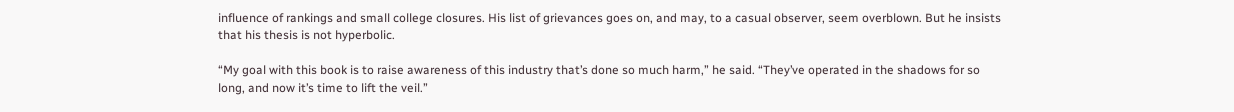influence of rankings and small college closures. His list of grievances goes on, and may, to a casual observer, seem overblown. But he insists that his thesis is not hyperbolic.

“My goal with this book is to raise awareness of this industry that’s done so much harm,” he said. “They’ve operated in the shadows for so long, and now it’s time to lift the veil.”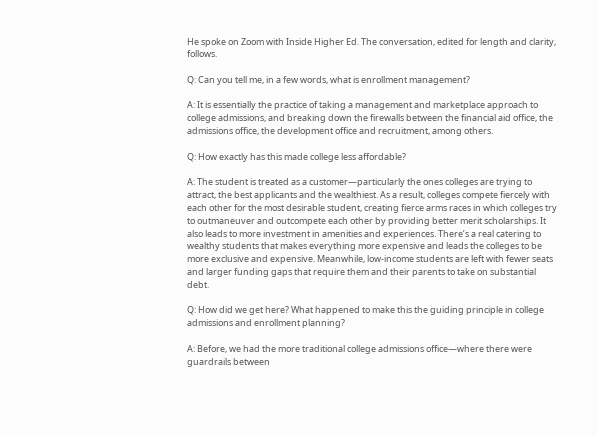He spoke on Zoom with Inside Higher Ed. The conversation, edited for length and clarity, follows.

Q: Can you tell me, in a few words, what is enrollment management?

A: It is essentially the practice of taking a management and marketplace approach to college admissions, and breaking down the firewalls between the financial aid office, the admissions office, the development office and recruitment, among others.

Q: How exactly has this made college less affordable?

A: The student is treated as a customer—particularly the ones colleges are trying to attract, the best applicants and the wealthiest. As a result, colleges compete fiercely with each other for the most desirable student, creating fierce arms races in which colleges try to outmaneuver and outcompete each other by providing better merit scholarships. It also leads to more investment in amenities and experiences. There’s a real catering to wealthy students that makes everything more expensive and leads the colleges to be more exclusive and expensive. Meanwhile, low-income students are left with fewer seats and larger funding gaps that require them and their parents to take on substantial debt.

Q: How did we get here? What happened to make this the guiding principle in college admissions and enrollment planning?

A: Before, we had the more traditional college admissions office—where there were guardrails between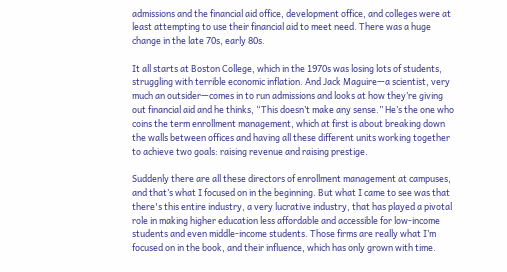admissions and the financial aid office, development office, and colleges were at least attempting to use their financial aid to meet need. There was a huge change in the late 70s, early 80s.

It all starts at Boston College, which in the 1970s was losing lots of students, struggling with terrible economic inflation. And Jack Maguire—a scientist, very much an outsider—comes in to run admissions and looks at how they’re giving out financial aid and he thinks, “This doesn’t make any sense.” He’s the one who coins the term enrollment management, which at first is about breaking down the walls between offices and having all these different units working together to achieve two goals: raising revenue and raising prestige.

Suddenly there are all these directors of enrollment management at campuses, and that’s what I focused on in the beginning. But what I came to see was that there's this entire industry, a very lucrative industry, that has played a pivotal role in making higher education less affordable and accessible for low-income students and even middle-income students. Those firms are really what I’m focused on in the book, and their influence, which has only grown with time.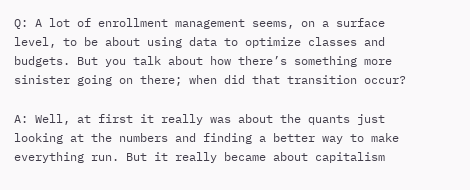Q: A lot of enrollment management seems, on a surface level, to be about using data to optimize classes and budgets. But you talk about how there’s something more sinister going on there; when did that transition occur?

A: Well, at first it really was about the quants just looking at the numbers and finding a better way to make everything run. But it really became about capitalism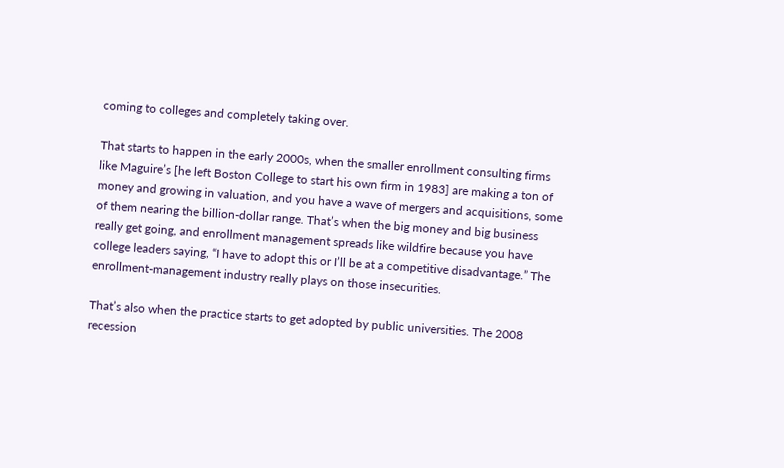coming to colleges and completely taking over.

That starts to happen in the early 2000s, when the smaller enrollment consulting firms like Maguire’s [he left Boston College to start his own firm in 1983] are making a ton of money and growing in valuation, and you have a wave of mergers and acquisitions, some of them nearing the billion-dollar range. That’s when the big money and big business really get going, and enrollment management spreads like wildfire because you have college leaders saying, “I have to adopt this or I’ll be at a competitive disadvantage.” The enrollment-management industry really plays on those insecurities.

That’s also when the practice starts to get adopted by public universities. The 2008 recession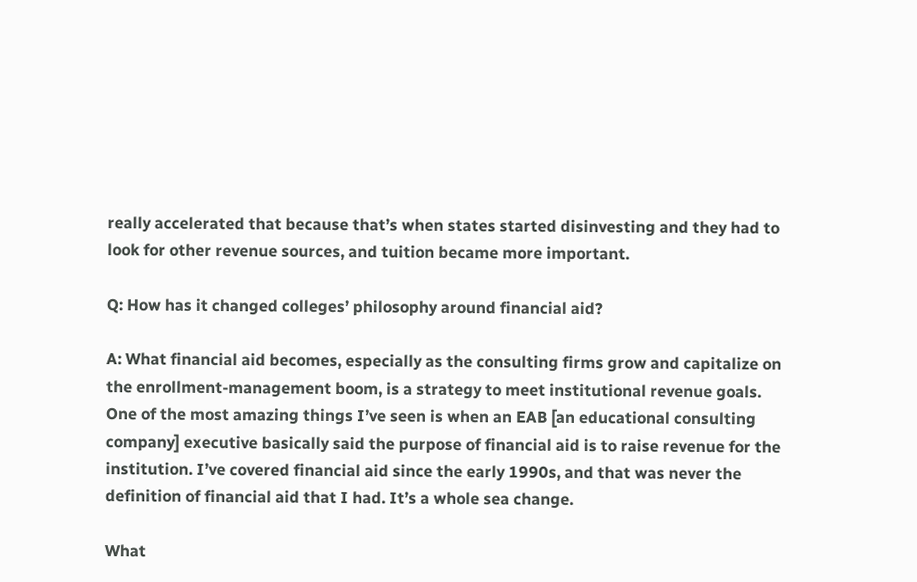really accelerated that because that’s when states started disinvesting and they had to look for other revenue sources, and tuition became more important.

Q: How has it changed colleges’ philosophy around financial aid?

A: What financial aid becomes, especially as the consulting firms grow and capitalize on the enrollment-management boom, is a strategy to meet institutional revenue goals. One of the most amazing things I’ve seen is when an EAB [an educational consulting company] executive basically said the purpose of financial aid is to raise revenue for the institution. I’ve covered financial aid since the early 1990s, and that was never the definition of financial aid that I had. It’s a whole sea change.

What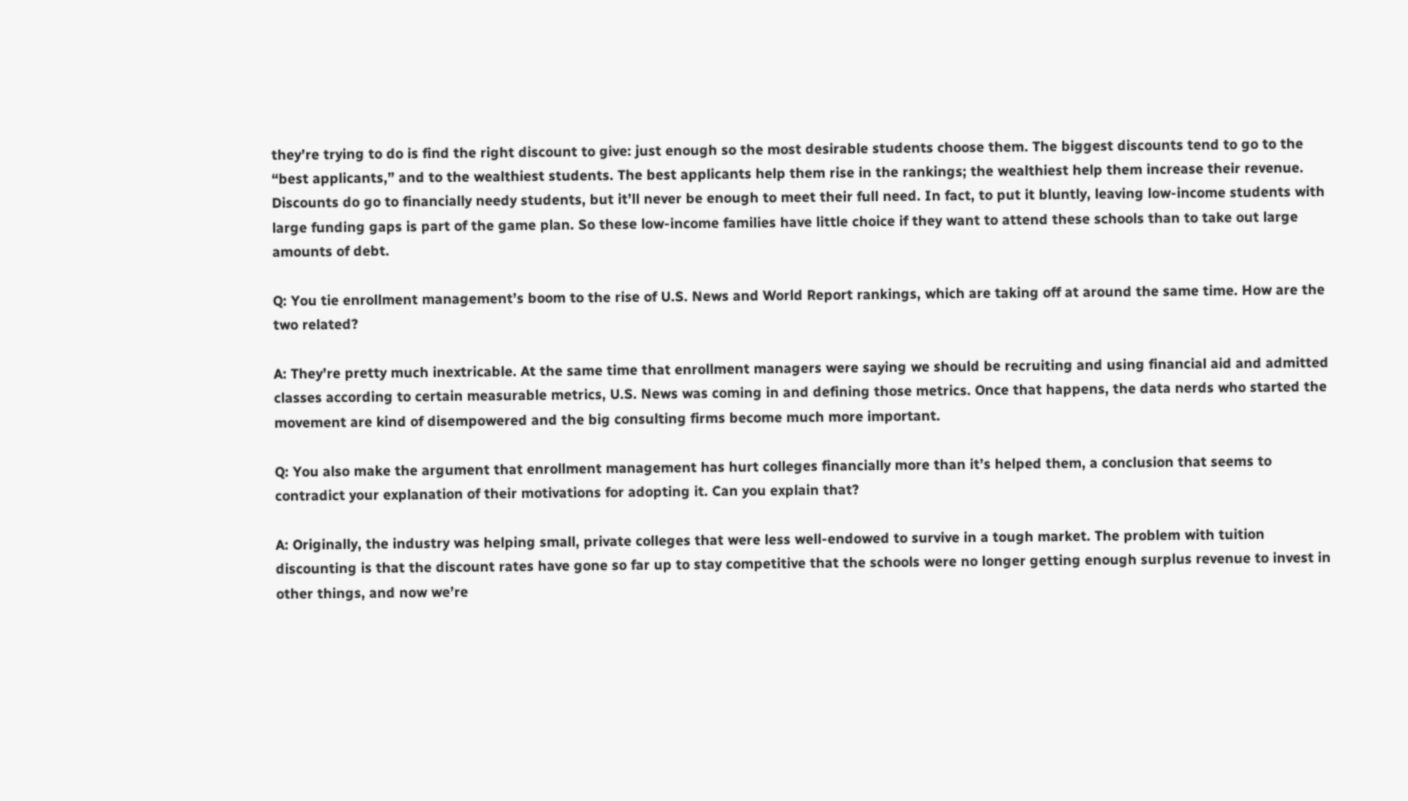they’re trying to do is find the right discount to give: just enough so the most desirable students choose them. The biggest discounts tend to go to the “best applicants,” and to the wealthiest students. The best applicants help them rise in the rankings; the wealthiest help them increase their revenue. Discounts do go to financially needy students, but it’ll never be enough to meet their full need. In fact, to put it bluntly, leaving low-income students with large funding gaps is part of the game plan. So these low-income families have little choice if they want to attend these schools than to take out large amounts of debt.

Q: You tie enrollment management’s boom to the rise of U.S. News and World Report rankings, which are taking off at around the same time. How are the two related?

A: They’re pretty much inextricable. At the same time that enrollment managers were saying we should be recruiting and using financial aid and admitted classes according to certain measurable metrics, U.S. News was coming in and defining those metrics. Once that happens, the data nerds who started the movement are kind of disempowered and the big consulting firms become much more important.

Q: You also make the argument that enrollment management has hurt colleges financially more than it’s helped them, a conclusion that seems to contradict your explanation of their motivations for adopting it. Can you explain that?

A: Originally, the industry was helping small, private colleges that were less well-endowed to survive in a tough market. The problem with tuition discounting is that the discount rates have gone so far up to stay competitive that the schools were no longer getting enough surplus revenue to invest in other things, and now we’re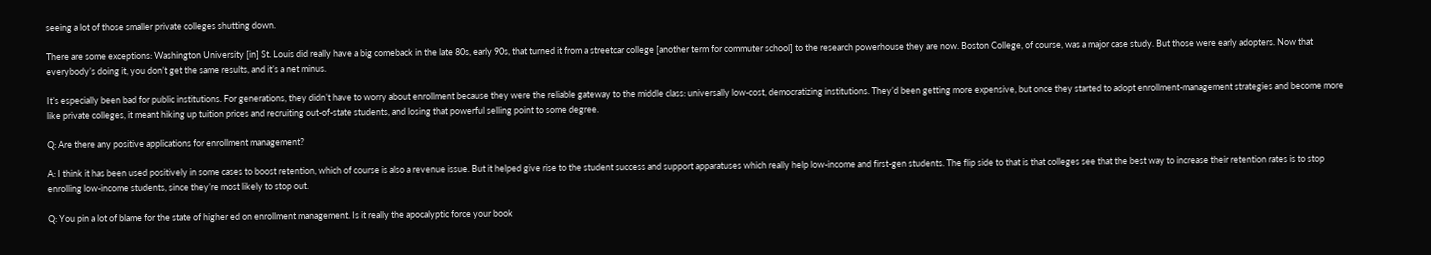seeing a lot of those smaller private colleges shutting down.

There are some exceptions: Washington University [in] St. Louis did really have a big comeback in the late 80s, early 90s, that turned it from a streetcar college [another term for commuter school] to the research powerhouse they are now. Boston College, of course, was a major case study. But those were early adopters. Now that everybody’s doing it, you don’t get the same results, and it’s a net minus.

It’s especially been bad for public institutions. For generations, they didn’t have to worry about enrollment because they were the reliable gateway to the middle class: universally low-cost, democratizing institutions. They’d been getting more expensive, but once they started to adopt enrollment-management strategies and become more like private colleges, it meant hiking up tuition prices and recruiting out-of-state students, and losing that powerful selling point to some degree.

Q: Are there any positive applications for enrollment management?

A: I think it has been used positively in some cases to boost retention, which of course is also a revenue issue. But it helped give rise to the student success and support apparatuses which really help low-income and first-gen students. The flip side to that is that colleges see that the best way to increase their retention rates is to stop enrolling low-income students, since they’re most likely to stop out.

Q: You pin a lot of blame for the state of higher ed on enrollment management. Is it really the apocalyptic force your book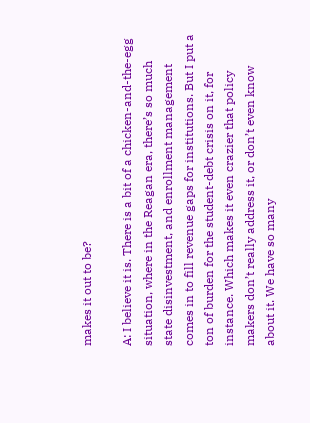makes it out to be?

A: I believe it is. There is a bit of a chicken-and-the-egg situation, where in the Reagan era, there’s so much state disinvestment, and enrollment management comes in to fill revenue gaps for institutions. But I put a ton of burden for the student-debt crisis on it, for instance. Which makes it even crazier that policy makers don’t really address it, or don’t even know about it. We have so many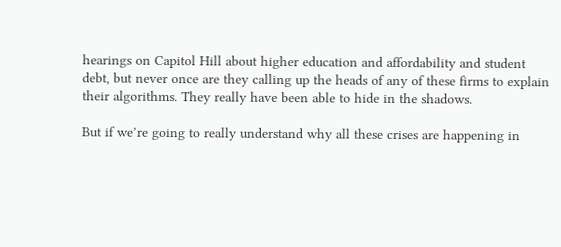hearings on Capitol Hill about higher education and affordability and student debt, but never once are they calling up the heads of any of these firms to explain their algorithms. They really have been able to hide in the shadows.

But if we’re going to really understand why all these crises are happening in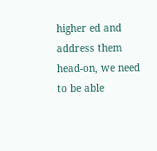higher ed and address them head-on, we need to be able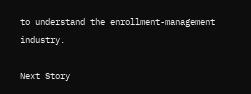to understand the enrollment-management industry.

Next Story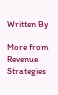Written By

More from Revenue Strategies